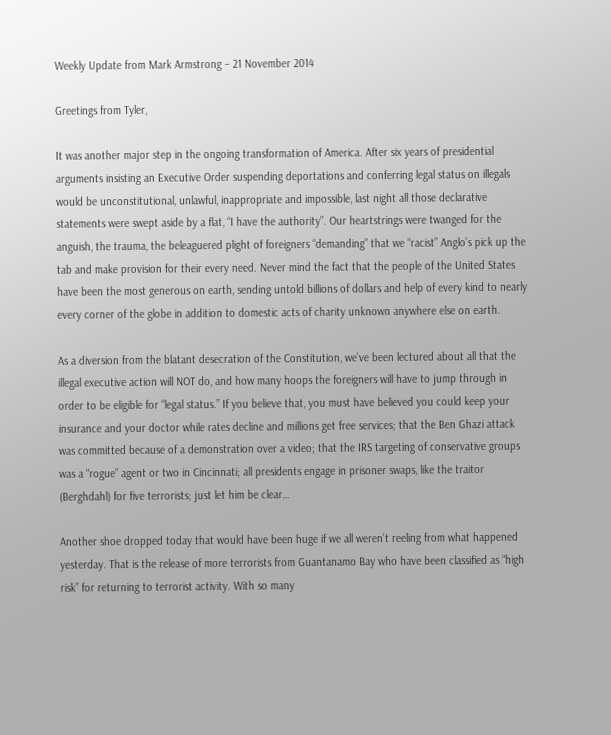Weekly Update from Mark Armstrong – 21 November 2014

Greetings from Tyler,

It was another major step in the ongoing transformation of America. After six years of presidential arguments insisting an Executive Order suspending deportations and conferring legal status on illegals would be unconstitutional, unlawful, inappropriate and impossible, last night all those declarative statements were swept aside by a flat, “I have the authority”. Our heartstrings were twanged for the anguish, the trauma, the beleaguered plight of foreigners “demanding” that we “racist” Anglo’s pick up the tab and make provision for their every need. Never mind the fact that the people of the United States have been the most generous on earth, sending untold billions of dollars and help of every kind to nearly every corner of the globe in addition to domestic acts of charity unknown anywhere else on earth.

As a diversion from the blatant desecration of the Constitution, we’ve been lectured about all that the illegal executive action will NOT do, and how many hoops the foreigners will have to jump through in order to be eligible for “legal status.” If you believe that, you must have believed you could keep your insurance and your doctor while rates decline and millions get free services; that the Ben Ghazi attack was committed because of a demonstration over a video; that the IRS targeting of conservative groups was a “rogue” agent or two in Cincinnati; all presidents engage in prisoner swaps, like the traitor (Berghdahl) for five terrorists; just let him be clear…

Another shoe dropped today that would have been huge if we all weren’t reeling from what happened yesterday. That is the release of more terrorists from Guantanamo Bay who have been classified as “high risk” for returning to terrorist activity. With so many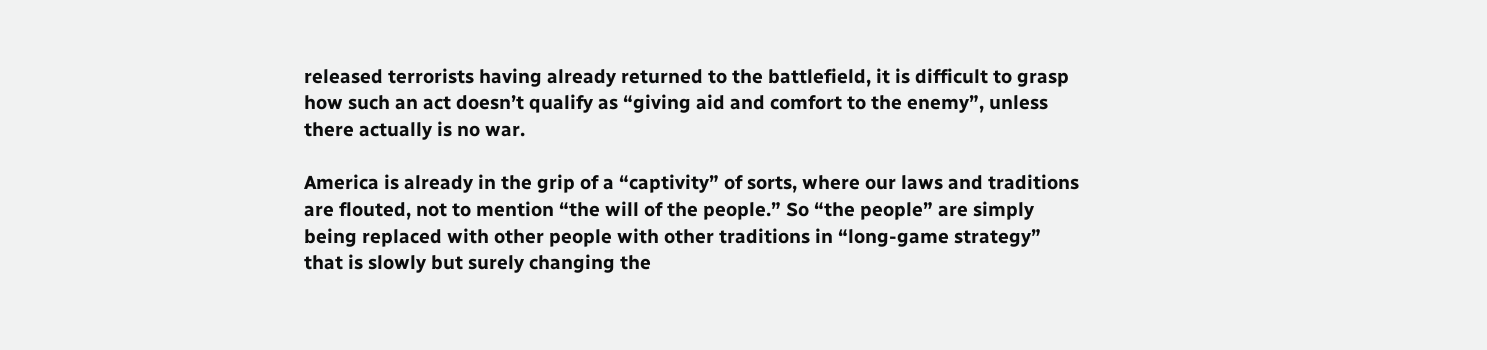released terrorists having already returned to the battlefield, it is difficult to grasp how such an act doesn’t qualify as “giving aid and comfort to the enemy”, unless there actually is no war.

America is already in the grip of a “captivity” of sorts, where our laws and traditions are flouted, not to mention “the will of the people.” So “the people” are simply being replaced with other people with other traditions in “long-game strategy” that is slowly but surely changing the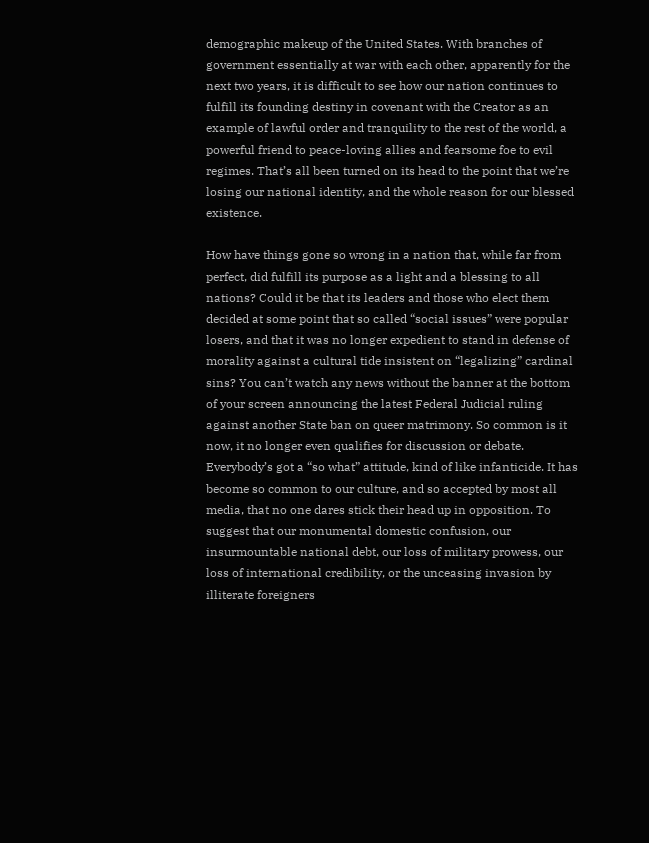demographic makeup of the United States. With branches of government essentially at war with each other, apparently for the next two years, it is difficult to see how our nation continues to fulfill its founding destiny in covenant with the Creator as an example of lawful order and tranquility to the rest of the world, a powerful friend to peace-loving allies and fearsome foe to evil regimes. That’s all been turned on its head to the point that we’re losing our national identity, and the whole reason for our blessed existence.

How have things gone so wrong in a nation that, while far from perfect, did fulfill its purpose as a light and a blessing to all nations? Could it be that its leaders and those who elect them decided at some point that so called “social issues” were popular losers, and that it was no longer expedient to stand in defense of morality against a cultural tide insistent on “legalizing” cardinal sins? You can’t watch any news without the banner at the bottom of your screen announcing the latest Federal Judicial ruling against another State ban on queer matrimony. So common is it now, it no longer even qualifies for discussion or debate. Everybody’s got a “so what” attitude, kind of like infanticide. It has become so common to our culture, and so accepted by most all media, that no one dares stick their head up in opposition. To suggest that our monumental domestic confusion, our insurmountable national debt, our loss of military prowess, our loss of international credibility, or the unceasing invasion by illiterate foreigners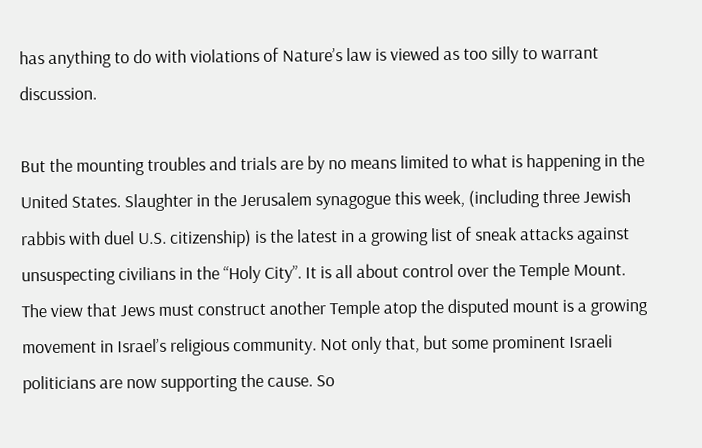has anything to do with violations of Nature’s law is viewed as too silly to warrant discussion.

But the mounting troubles and trials are by no means limited to what is happening in the United States. Slaughter in the Jerusalem synagogue this week, (including three Jewish rabbis with duel U.S. citizenship) is the latest in a growing list of sneak attacks against unsuspecting civilians in the “Holy City”. It is all about control over the Temple Mount. The view that Jews must construct another Temple atop the disputed mount is a growing movement in Israel’s religious community. Not only that, but some prominent Israeli politicians are now supporting the cause. So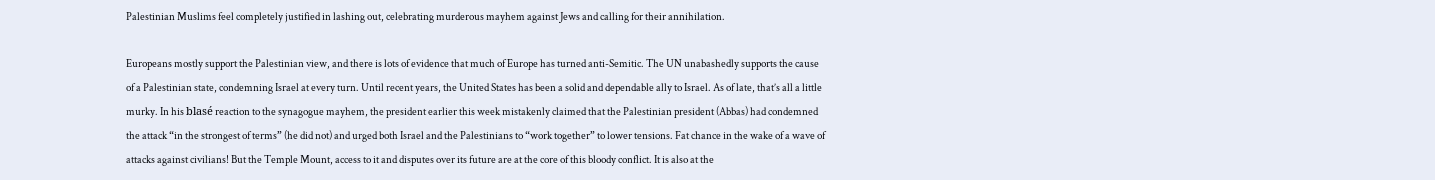Palestinian Muslims feel completely justified in lashing out, celebrating murderous mayhem against Jews and calling for their annihilation.

Europeans mostly support the Palestinian view, and there is lots of evidence that much of Europe has turned anti-Semitic. The UN unabashedly supports the cause of a Palestinian state, condemning Israel at every turn. Until recent years, the United States has been a solid and dependable ally to Israel. As of late, that’s all a little murky. In his blasé reaction to the synagogue mayhem, the president earlier this week mistakenly claimed that the Palestinian president (Abbas) had condemned the attack “in the strongest of terms” (he did not) and urged both Israel and the Palestinians to “work together” to lower tensions. Fat chance in the wake of a wave of attacks against civilians! But the Temple Mount, access to it and disputes over its future are at the core of this bloody conflict. It is also at the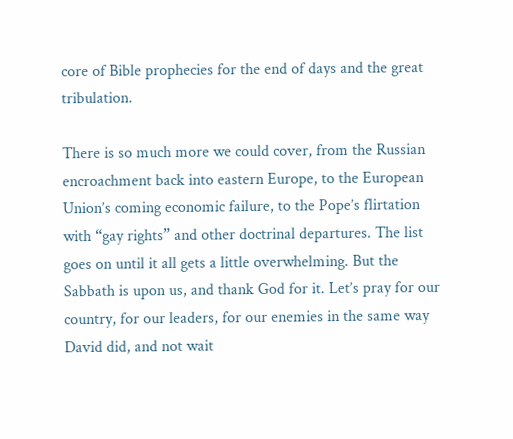core of Bible prophecies for the end of days and the great tribulation.

There is so much more we could cover, from the Russian encroachment back into eastern Europe, to the European Union’s coming economic failure, to the Pope’s flirtation with “gay rights” and other doctrinal departures. The list goes on until it all gets a little overwhelming. But the Sabbath is upon us, and thank God for it. Let’s pray for our country, for our leaders, for our enemies in the same way David did, and not wait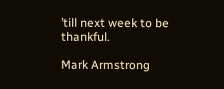’till next week to be thankful.

Mark Armstrong